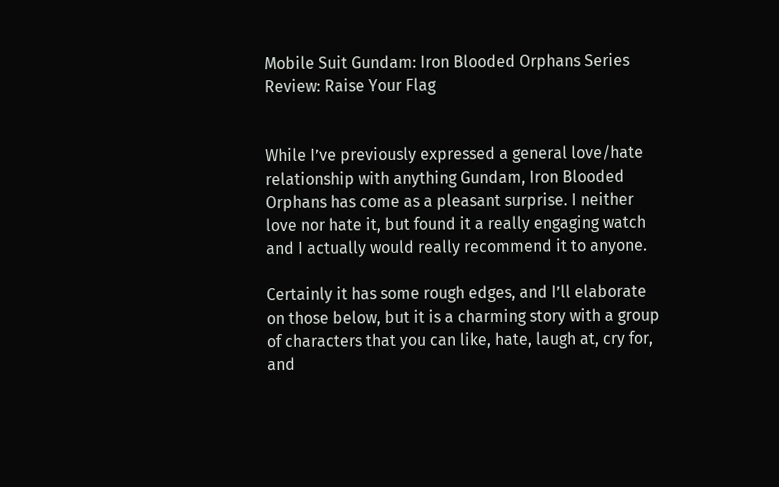Mobile Suit Gundam: Iron Blooded Orphans Series Review: Raise Your Flag


While I’ve previously expressed a general love/hate relationship with anything Gundam, Iron Blooded Orphans has come as a pleasant surprise. I neither love nor hate it, but found it a really engaging watch and I actually would really recommend it to anyone.

Certainly it has some rough edges, and I’ll elaborate on those below, but it is a charming story with a group of characters that you can like, hate, laugh at, cry for, and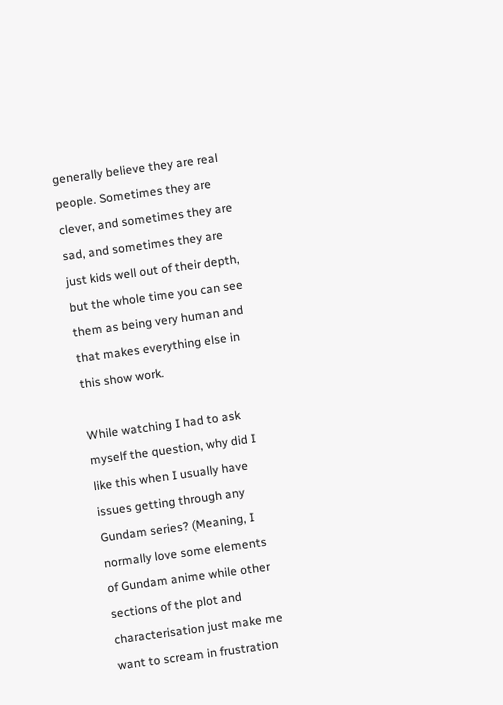generally believe they are real people. Sometimes they are clever, and sometimes they are sad, and sometimes they are just kids well out of their depth, but the whole time you can see them as being very human and that makes everything else in this show work.

While watching I had to ask myself the question, why did I like this when I usually have issues getting through any Gundam series? (Meaning, I normally love some elements of Gundam anime while other sections of the plot and characterisation just make me want to scream in frustration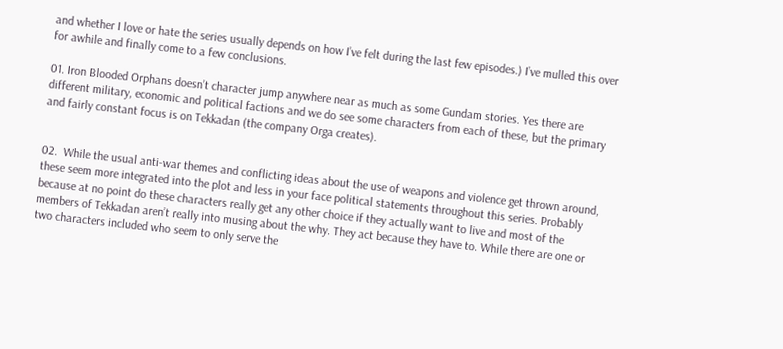and whether I love or hate the series usually depends on how I’ve felt during the last few episodes.) I’ve mulled this over for awhile and finally come to a few conclusions.

01. Iron Blooded Orphans doesn’t character jump anywhere near as much as some Gundam stories. Yes there are different military, economic and political factions and we do see some characters from each of these, but the primary and fairly constant focus is on Tekkadan (the company Orga creates).


02.  While the usual anti-war themes and conflicting ideas about the use of weapons and violence get thrown around, these seem more integrated into the plot and less in your face political statements throughout this series. Probably because at no point do these characters really get any other choice if they actually want to live and most of the members of Tekkadan aren’t really into musing about the why. They act because they have to. While there are one or two characters included who seem to only serve the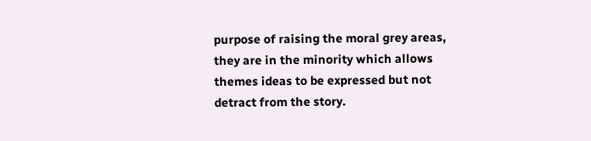purpose of raising the moral grey areas, they are in the minority which allows themes ideas to be expressed but not detract from the story.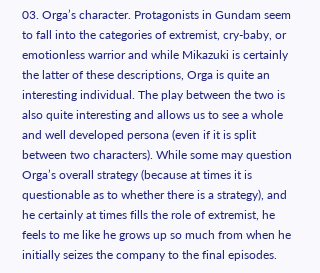03. Orga’s character. Protagonists in Gundam seem to fall into the categories of extremist, cry-baby, or emotionless warrior and while Mikazuki is certainly the latter of these descriptions, Orga is quite an interesting individual. The play between the two is also quite interesting and allows us to see a whole and well developed persona (even if it is split between two characters). While some may question Orga’s overall strategy (because at times it is questionable as to whether there is a strategy), and he certainly at times fills the role of extremist, he feels to me like he grows up so much from when he initially seizes the company to the final episodes.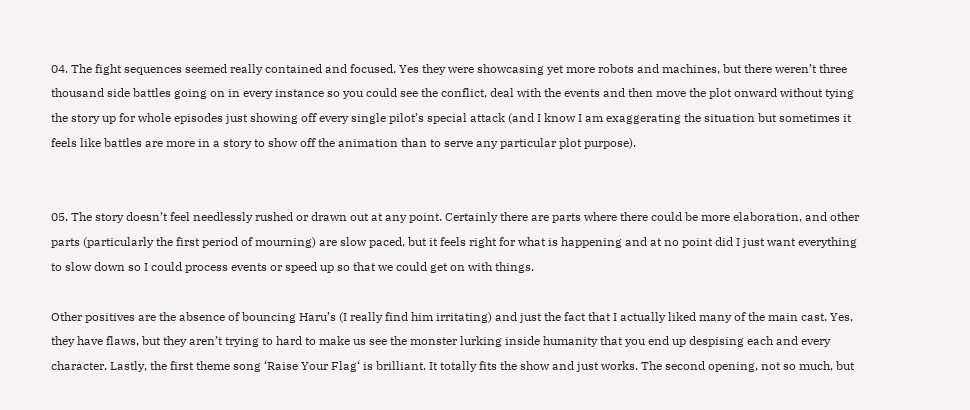04. The fight sequences seemed really contained and focused. Yes they were showcasing yet more robots and machines, but there weren’t three thousand side battles going on in every instance so you could see the conflict, deal with the events and then move the plot onward without tying the story up for whole episodes just showing off every single pilot’s special attack (and I know I am exaggerating the situation but sometimes it feels like battles are more in a story to show off the animation than to serve any particular plot purpose).


05. The story doesn’t feel needlessly rushed or drawn out at any point. Certainly there are parts where there could be more elaboration, and other parts (particularly the first period of mourning) are slow paced, but it feels right for what is happening and at no point did I just want everything to slow down so I could process events or speed up so that we could get on with things.

Other positives are the absence of bouncing Haru’s (I really find him irritating) and just the fact that I actually liked many of the main cast. Yes, they have flaws, but they aren’t trying to hard to make us see the monster lurking inside humanity that you end up despising each and every character. Lastly, the first theme song ‘Raise Your Flag‘ is brilliant. It totally fits the show and just works. The second opening, not so much, but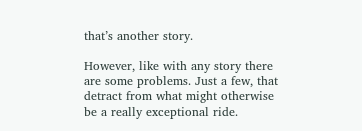that’s another story.

However, like with any story there are some problems. Just a few, that detract from what might otherwise be a really exceptional ride.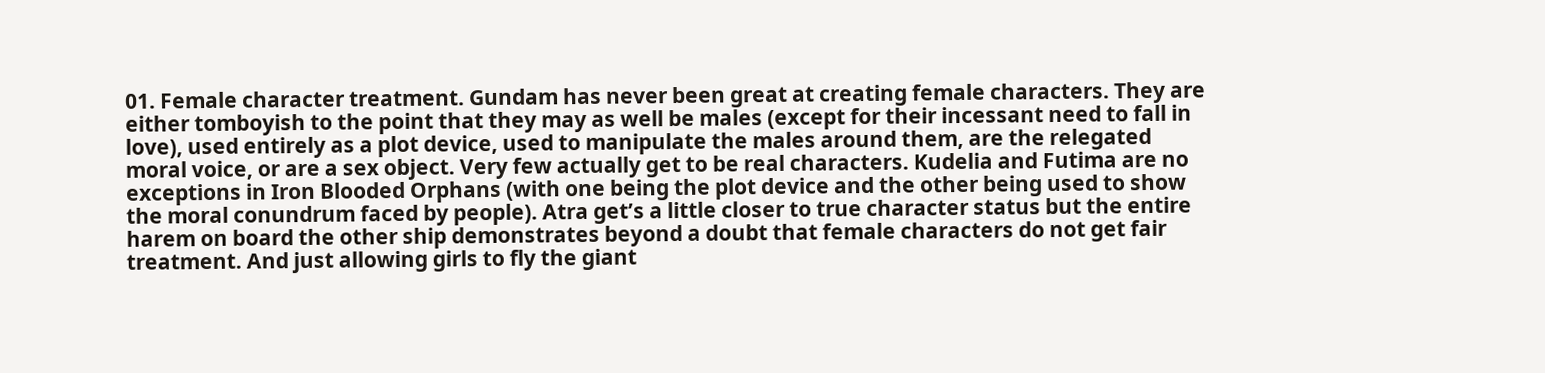01. Female character treatment. Gundam has never been great at creating female characters. They are either tomboyish to the point that they may as well be males (except for their incessant need to fall in love), used entirely as a plot device, used to manipulate the males around them, are the relegated moral voice, or are a sex object. Very few actually get to be real characters. Kudelia and Futima are no exceptions in Iron Blooded Orphans (with one being the plot device and the other being used to show the moral conundrum faced by people). Atra get’s a little closer to true character status but the entire harem on board the other ship demonstrates beyond a doubt that female characters do not get fair treatment. And just allowing girls to fly the giant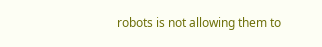robots is not allowing them to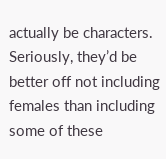actually be characters. Seriously, they’d be better off not including females than including some of these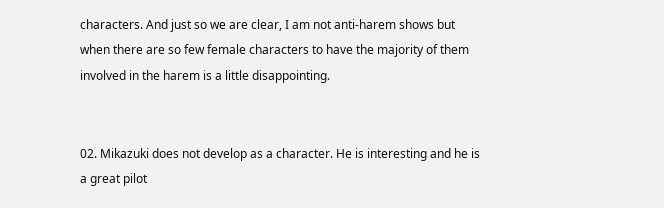characters. And just so we are clear, I am not anti-harem shows but when there are so few female characters to have the majority of them involved in the harem is a little disappointing.


02. Mikazuki does not develop as a character. He is interesting and he is a great pilot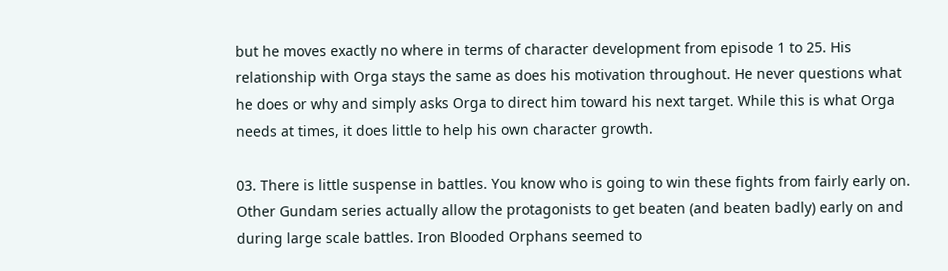but he moves exactly no where in terms of character development from episode 1 to 25. His relationship with Orga stays the same as does his motivation throughout. He never questions what he does or why and simply asks Orga to direct him toward his next target. While this is what Orga needs at times, it does little to help his own character growth.

03. There is little suspense in battles. You know who is going to win these fights from fairly early on. Other Gundam series actually allow the protagonists to get beaten (and beaten badly) early on and during large scale battles. Iron Blooded Orphans seemed to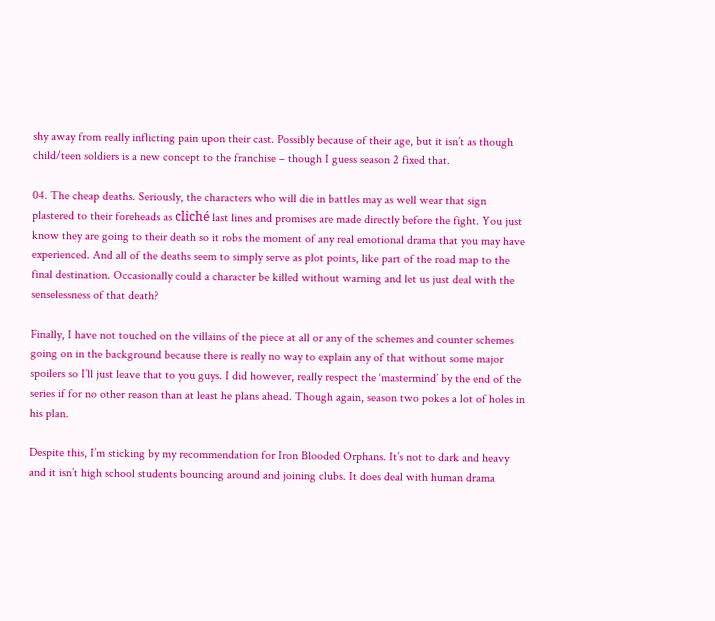shy away from really inflicting pain upon their cast. Possibly because of their age, but it isn’t as though child/teen soldiers is a new concept to the franchise – though I guess season 2 fixed that.

04. The cheap deaths. Seriously, the characters who will die in battles may as well wear that sign plastered to their foreheads as cliché last lines and promises are made directly before the fight. You just know they are going to their death so it robs the moment of any real emotional drama that you may have experienced. And all of the deaths seem to simply serve as plot points, like part of the road map to the final destination. Occasionally could a character be killed without warning and let us just deal with the senselessness of that death?

Finally, I have not touched on the villains of the piece at all or any of the schemes and counter schemes going on in the background because there is really no way to explain any of that without some major spoilers so I’ll just leave that to you guys. I did however, really respect the ‘mastermind’ by the end of the series if for no other reason than at least he plans ahead. Though again, season two pokes a lot of holes in his plan.

Despite this, I’m sticking by my recommendation for Iron Blooded Orphans. It’s not to dark and heavy and it isn’t high school students bouncing around and joining clubs. It does deal with human drama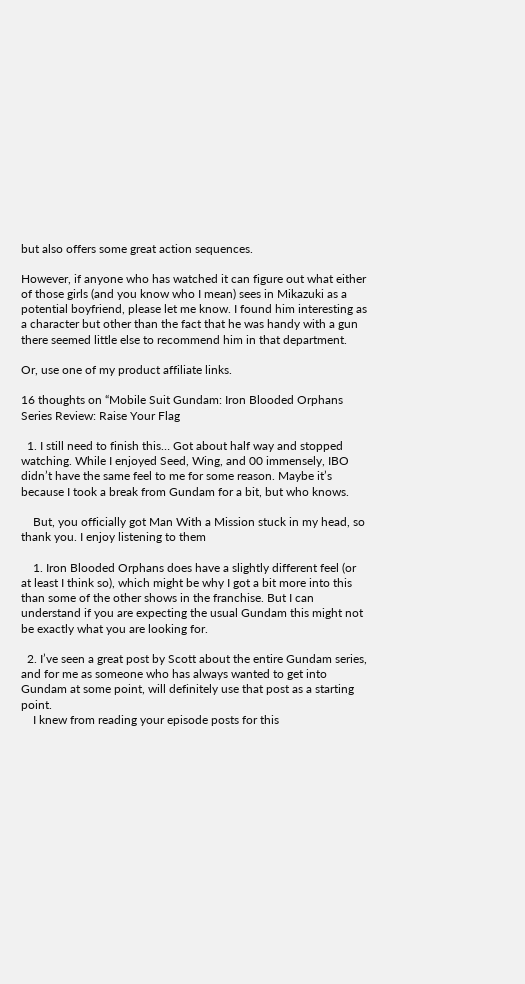but also offers some great action sequences.

However, if anyone who has watched it can figure out what either of those girls (and you know who I mean) sees in Mikazuki as a potential boyfriend, please let me know. I found him interesting as a character but other than the fact that he was handy with a gun there seemed little else to recommend him in that department.

Or, use one of my product affiliate links.

16 thoughts on “Mobile Suit Gundam: Iron Blooded Orphans Series Review: Raise Your Flag

  1. I still need to finish this… Got about half way and stopped watching. While I enjoyed Seed, Wing, and 00 immensely, IBO didn’t have the same feel to me for some reason. Maybe it’s because I took a break from Gundam for a bit, but who knows.

    But, you officially got Man With a Mission stuck in my head, so thank you. I enjoy listening to them

    1. Iron Blooded Orphans does have a slightly different feel (or at least I think so), which might be why I got a bit more into this than some of the other shows in the franchise. But I can understand if you are expecting the usual Gundam this might not be exactly what you are looking for.

  2. I’ve seen a great post by Scott about the entire Gundam series, and for me as someone who has always wanted to get into Gundam at some point, will definitely use that post as a starting point.
    I knew from reading your episode posts for this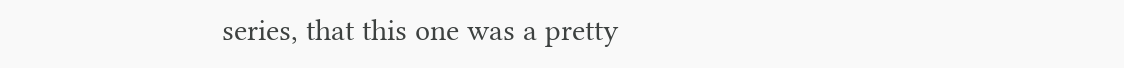series, that this one was a pretty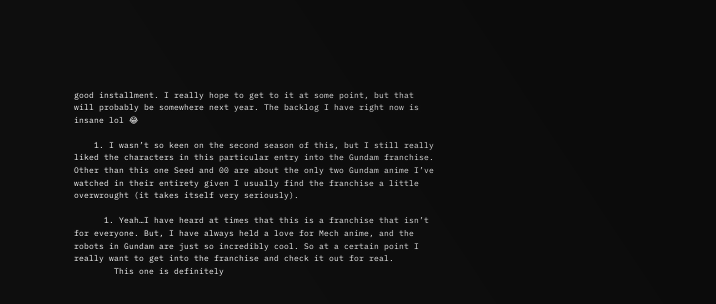good installment. I really hope to get to it at some point, but that will probably be somewhere next year. The backlog I have right now is insane lol 😂

    1. I wasn’t so keen on the second season of this, but I still really liked the characters in this particular entry into the Gundam franchise. Other than this one Seed and 00 are about the only two Gundam anime I’ve watched in their entirety given I usually find the franchise a little overwrought (it takes itself very seriously).

      1. Yeah…I have heard at times that this is a franchise that isn’t for everyone. But, I have always held a love for Mech anime, and the robots in Gundam are just so incredibly cool. So at a certain point I really want to get into the franchise and check it out for real.
        This one is definitely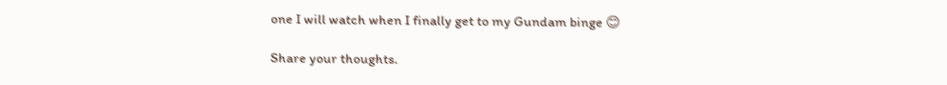one I will watch when I finally get to my Gundam binge 😊

Share your thoughts.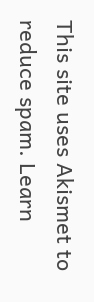This site uses Akismet to reduce spam. Learn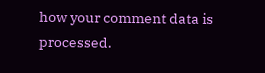how your comment data is processed.